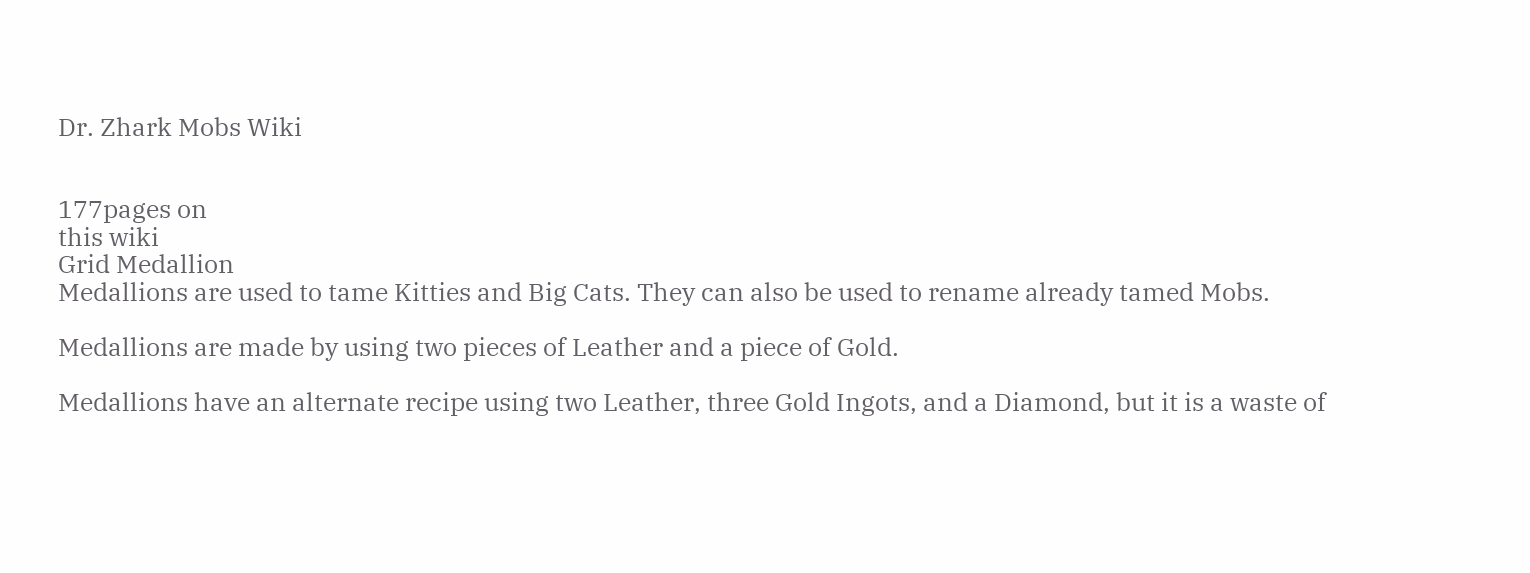Dr. Zhark Mobs Wiki


177pages on
this wiki
Grid Medallion
Medallions are used to tame Kitties and Big Cats. They can also be used to rename already tamed Mobs.

Medallions are made by using two pieces of Leather and a piece of Gold.

Medallions have an alternate recipe using two Leather, three Gold Ingots, and a Diamond, but it is a waste of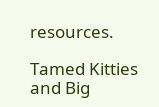resources.

Tamed Kitties and Big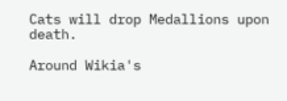Cats will drop Medallions upon death.

Around Wikia's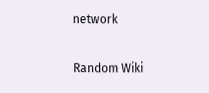network

Random Wiki